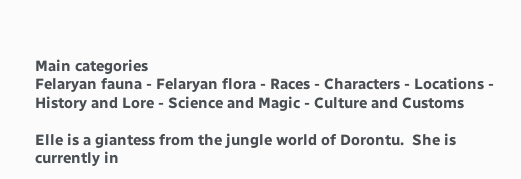Main categories
Felaryan fauna - Felaryan flora - Races - Characters - Locations - History and Lore - Science and Magic - Culture and Customs

Elle is a giantess from the jungle world of Dorontu.  She is currently in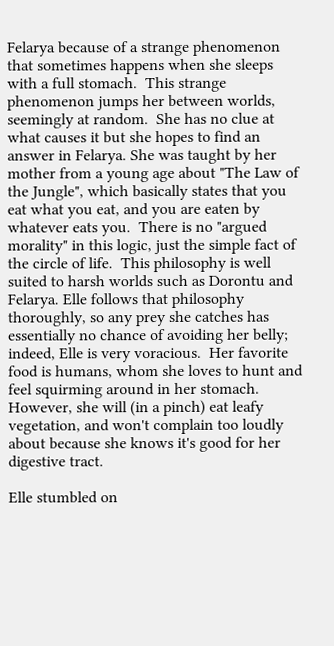Felarya because of a strange phenomenon that sometimes happens when she sleeps with a full stomach.  This strange phenomenon jumps her between worlds, seemingly at random.  She has no clue at what causes it but she hopes to find an answer in Felarya. She was taught by her mother from a young age about "The Law of the Jungle", which basically states that you eat what you eat, and you are eaten by whatever eats you.  There is no "argued morality" in this logic, just the simple fact of the circle of life.  This philosophy is well suited to harsh worlds such as Dorontu and Felarya. Elle follows that philosophy thoroughly, so any prey she catches has essentially no chance of avoiding her belly; indeed, Elle is very voracious.  Her favorite food is humans, whom she loves to hunt and feel squirming around in her stomach.  However, she will (in a pinch) eat leafy vegetation, and won't complain too loudly about because she knows it's good for her digestive tract.

Elle stumbled on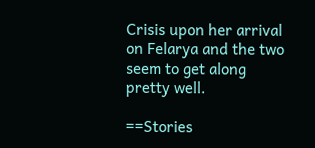Crisis upon her arrival on Felarya and the two seem to get along pretty well.

==Stories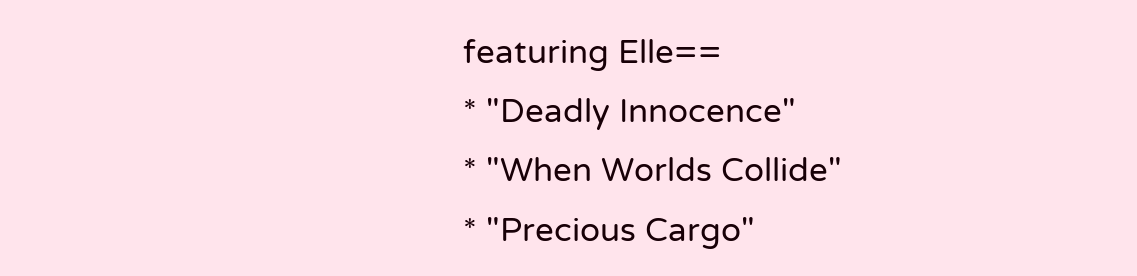featuring Elle==
* "Deadly Innocence"
* "When Worlds Collide"
* "Precious Cargo"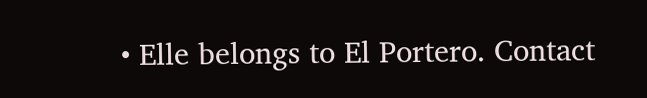• Elle belongs to El Portero. Contact